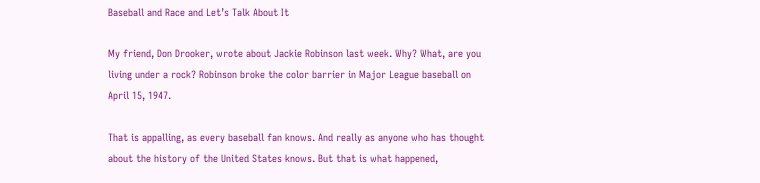Baseball and Race and Let’s Talk About It

My friend, Don Drooker, wrote about Jackie Robinson last week. Why? What, are you living under a rock? Robinson broke the color barrier in Major League baseball on April 15, 1947.

That is appalling, as every baseball fan knows. And really as anyone who has thought about the history of the United States knows. But that is what happened,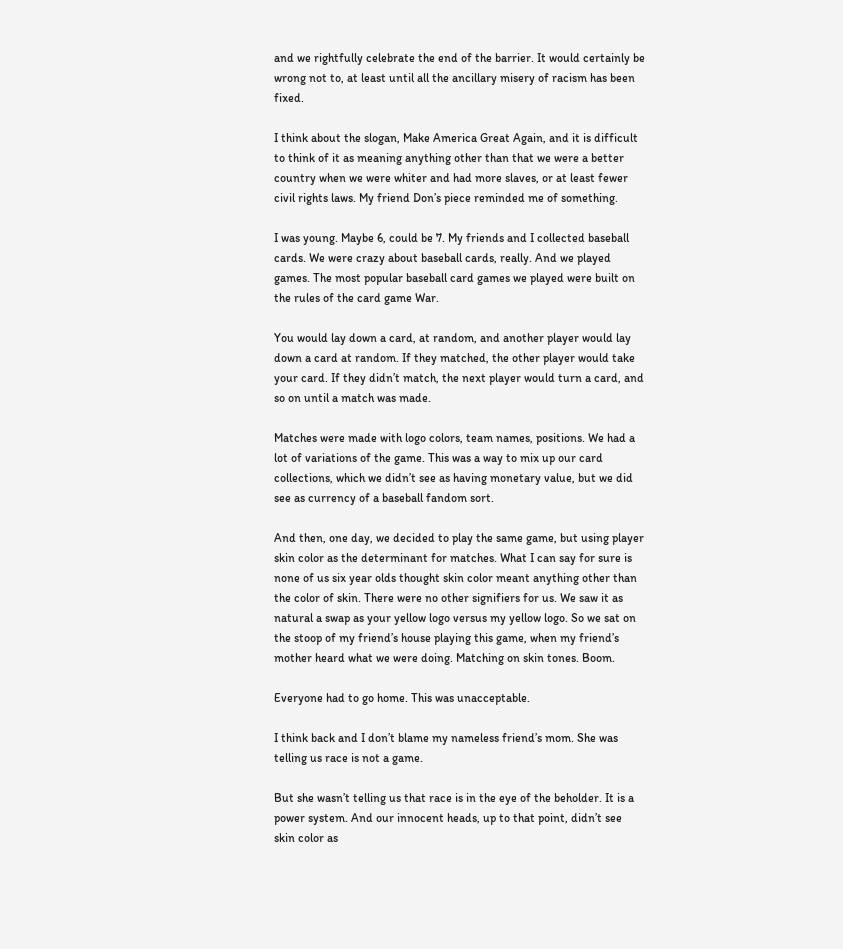and we rightfully celebrate the end of the barrier. It would certainly be wrong not to, at least until all the ancillary misery of racism has been fixed.

I think about the slogan, Make America Great Again, and it is difficult to think of it as meaning anything other than that we were a better country when we were whiter and had more slaves, or at least fewer civil rights laws. My friend Don’s piece reminded me of something.

I was young. Maybe 6, could be 7. My friends and I collected baseball cards. We were crazy about baseball cards, really. And we played games. The most popular baseball card games we played were built on the rules of the card game War.

You would lay down a card, at random, and another player would lay down a card at random. If they matched, the other player would take your card. If they didn’t match, the next player would turn a card, and so on until a match was made.

Matches were made with logo colors, team names, positions. We had a lot of variations of the game. This was a way to mix up our card collections, which we didn’t see as having monetary value, but we did see as currency of a baseball fandom sort.

And then, one day, we decided to play the same game, but using player skin color as the determinant for matches. What I can say for sure is none of us six year olds thought skin color meant anything other than the color of skin. There were no other signifiers for us. We saw it as natural a swap as your yellow logo versus my yellow logo. So we sat on the stoop of my friend’s house playing this game, when my friend’s mother heard what we were doing. Matching on skin tones. Boom.

Everyone had to go home. This was unacceptable.

I think back and I don’t blame my nameless friend’s mom. She was telling us race is not a game.

But she wasn’t telling us that race is in the eye of the beholder. It is a power system. And our innocent heads, up to that point, didn’t see skin color as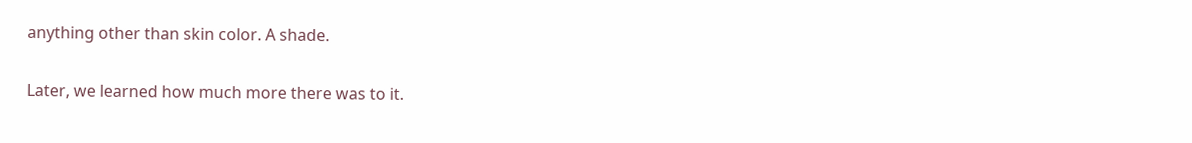anything other than skin color. A shade.

Later, we learned how much more there was to it.